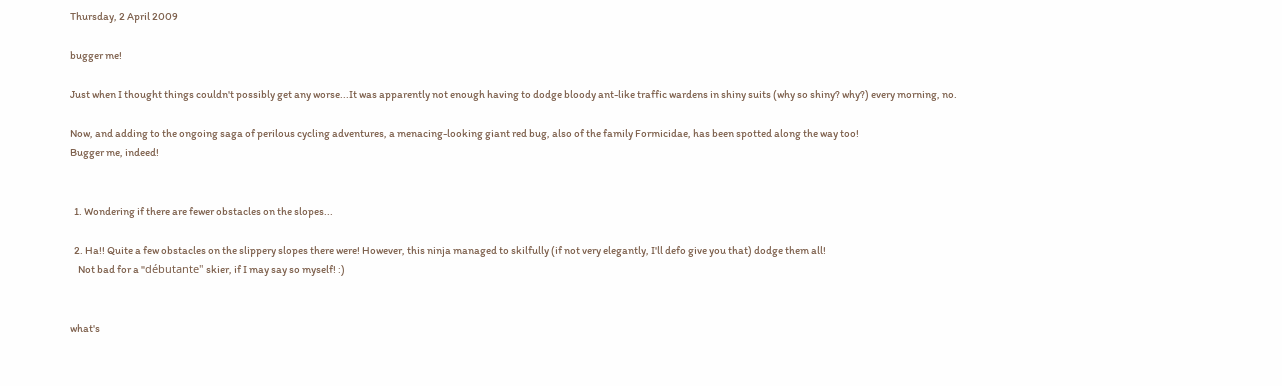Thursday, 2 April 2009

bugger me!

Just when I thought things couldn't possibly get any worse...It was apparently not enough having to dodge bloody ant-like traffic wardens in shiny suits (why so shiny? why?) every morning, no.

Now, and adding to the ongoing saga of perilous cycling adventures, a menacing-looking giant red bug, also of the family Formicidae, has been spotted along the way too!
Bugger me, indeed!


  1. Wondering if there are fewer obstacles on the slopes...

  2. Ha!! Quite a few obstacles on the slippery slopes there were! However, this ninja managed to skilfully (if not very elegantly, I'll defo give you that) dodge them all!
    Not bad for a "débutante" skier, if I may say so myself! :)


what's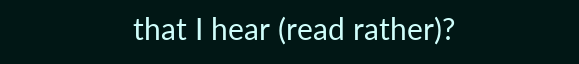that I hear (read rather)?